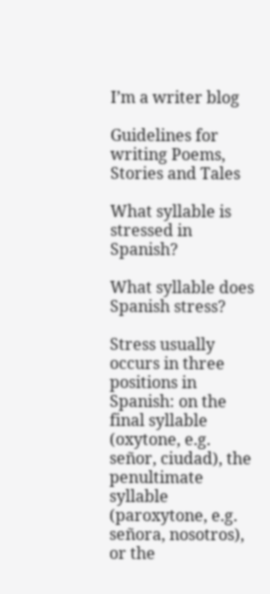I’m a writer blog

Guidelines for writing Poems, Stories and Tales

What syllable is stressed in Spanish?

What syllable does Spanish stress?

Stress usually occurs in three positions in Spanish: on the final syllable (oxytone, e.g. señor, ciudad), the penultimate syllable (paroxytone, e.g. señora, nosotros), or the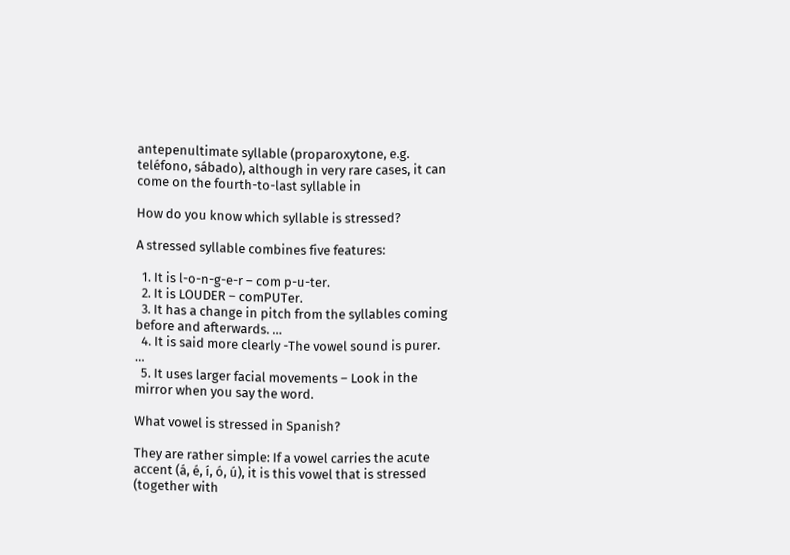antepenultimate syllable (proparoxytone, e.g. teléfono, sábado), although in very rare cases, it can come on the fourth-to-last syllable in

How do you know which syllable is stressed?

A stressed syllable combines five features:

  1. It is l-o-n-g-e-r – com p-u-ter.
  2. It is LOUDER – comPUTer.
  3. It has a change in pitch from the syllables coming before and afterwards. …
  4. It is said more clearly -The vowel sound is purer. …
  5. It uses larger facial movements – Look in the mirror when you say the word.

What vowel is stressed in Spanish?

They are rather simple: If a vowel carries the acute accent (á, é, í, ó, ú), it is this vowel that is stressed (together with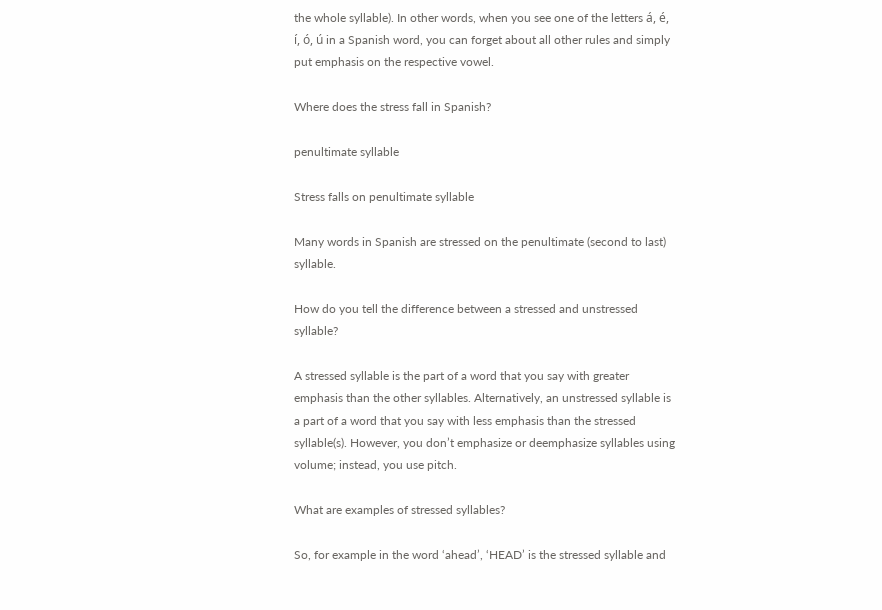the whole syllable). In other words, when you see one of the letters á, é, í, ó, ú in a Spanish word, you can forget about all other rules and simply put emphasis on the respective vowel.

Where does the stress fall in Spanish?

penultimate syllable

Stress falls on penultimate syllable

Many words in Spanish are stressed on the penultimate (second to last) syllable.

How do you tell the difference between a stressed and unstressed syllable?

A stressed syllable is the part of a word that you say with greater emphasis than the other syllables. Alternatively, an unstressed syllable is a part of a word that you say with less emphasis than the stressed syllable(s). However, you don’t emphasize or deemphasize syllables using volume; instead, you use pitch.

What are examples of stressed syllables?

So, for example in the word ‘ahead’, ‘HEAD’ is the stressed syllable and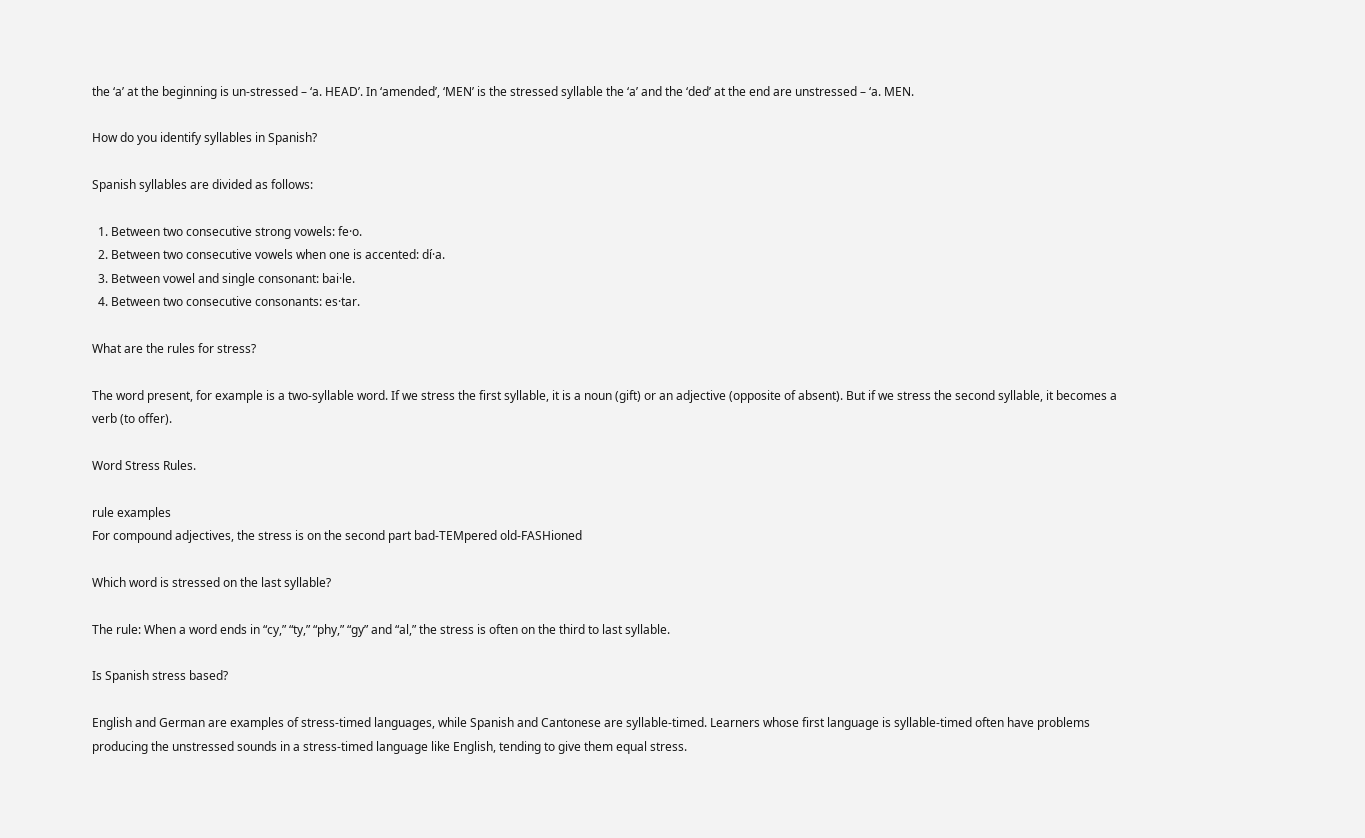the ‘a’ at the beginning is un-stressed – ‘a. HEAD’. In ‘amended’, ‘MEN’ is the stressed syllable the ‘a’ and the ‘ded’ at the end are unstressed – ‘a. MEN.

How do you identify syllables in Spanish?

Spanish syllables are divided as follows:

  1. Between two consecutive strong vowels: fe·o.
  2. Between two consecutive vowels when one is accented: dí·a.
  3. Between vowel and single consonant: bai·le.
  4. Between two consecutive consonants: es·tar.

What are the rules for stress?

The word present, for example is a two-syllable word. If we stress the first syllable, it is a noun (gift) or an adjective (opposite of absent). But if we stress the second syllable, it becomes a verb (to offer).

Word Stress Rules.

rule examples
For compound adjectives, the stress is on the second part bad-TEMpered old-FASHioned

Which word is stressed on the last syllable?

The rule: When a word ends in “cy,” “ty,” “phy,” “gy” and “al,” the stress is often on the third to last syllable.

Is Spanish stress based?

English and German are examples of stress-timed languages, while Spanish and Cantonese are syllable-timed. Learners whose first language is syllable-timed often have problems producing the unstressed sounds in a stress-timed language like English, tending to give them equal stress.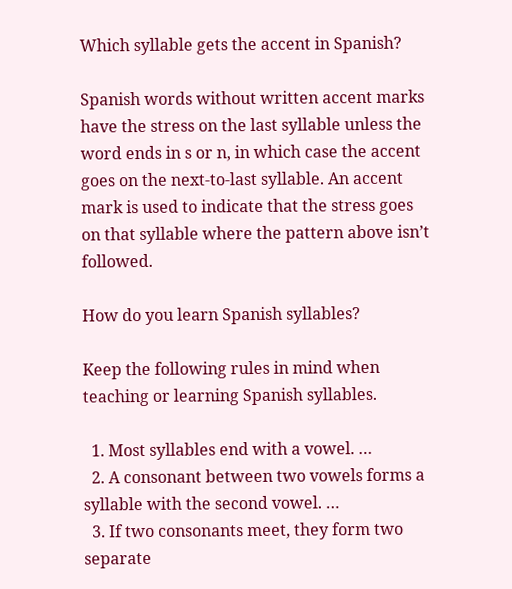Which syllable gets the accent in Spanish?

Spanish words without written accent marks have the stress on the last syllable unless the word ends in s or n, in which case the accent goes on the next-to-last syllable. An accent mark is used to indicate that the stress goes on that syllable where the pattern above isn’t followed.

How do you learn Spanish syllables?

Keep the following rules in mind when teaching or learning Spanish syllables.

  1. Most syllables end with a vowel. …
  2. A consonant between two vowels forms a syllable with the second vowel. …
  3. If two consonants meet, they form two separate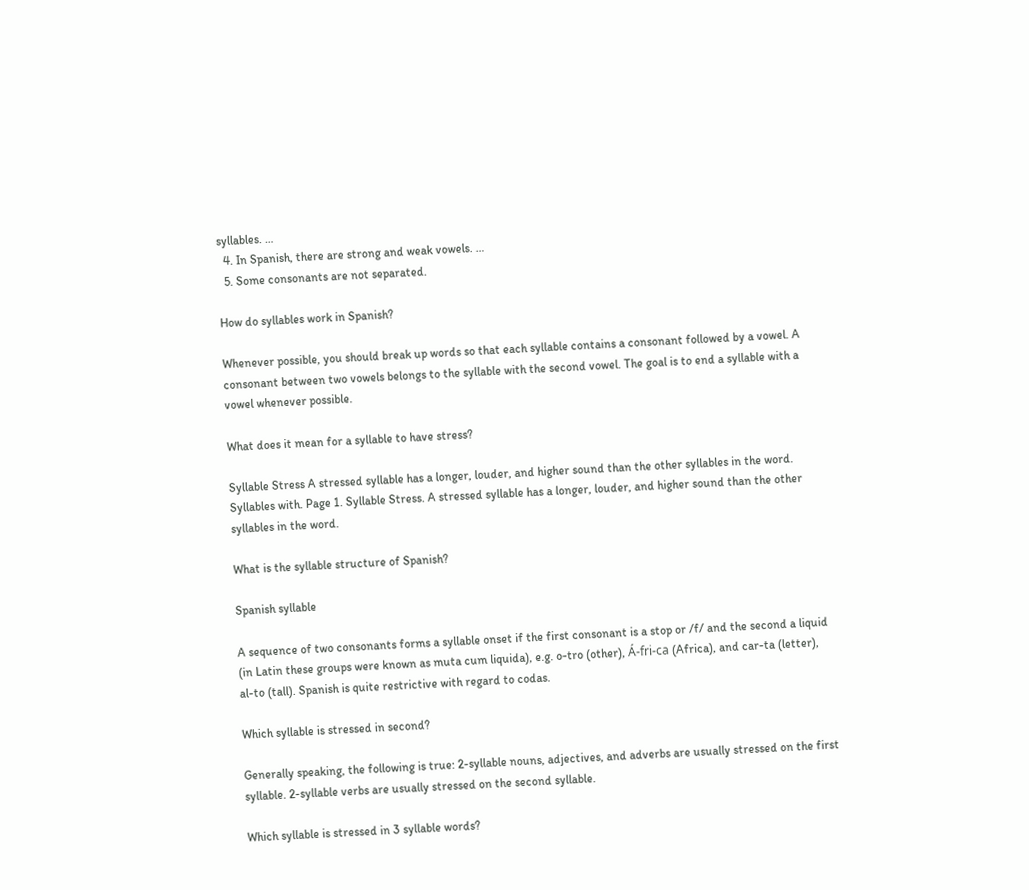syllables. …
  4. In Spanish, there are strong and weak vowels. …
  5. Some consonants are not separated.

How do syllables work in Spanish?

Whenever possible, you should break up words so that each syllable contains a consonant followed by a vowel. A consonant between two vowels belongs to the syllable with the second vowel. The goal is to end a syllable with a vowel whenever possible.

What does it mean for a syllable to have stress?

Syllable Stress A stressed syllable has a longer, louder, and higher sound than the other syllables in the word. Syllables with. Page 1. Syllable Stress. A stressed syllable has a longer, louder, and higher sound than the other syllables in the word.

What is the syllable structure of Spanish?

Spanish syllable

A sequence of two consonants forms a syllable onset if the first consonant is a stop or /f/ and the second a liquid (in Latin these groups were known as muta cum liquida), e.g. o-tro (other), Á-fri-ca (Africa), and car-ta (letter), al-to (tall). Spanish is quite restrictive with regard to codas.

Which syllable is stressed in second?

Generally speaking, the following is true: 2-syllable nouns, adjectives, and adverbs are usually stressed on the first syllable. 2-syllable verbs are usually stressed on the second syllable.

Which syllable is stressed in 3 syllable words?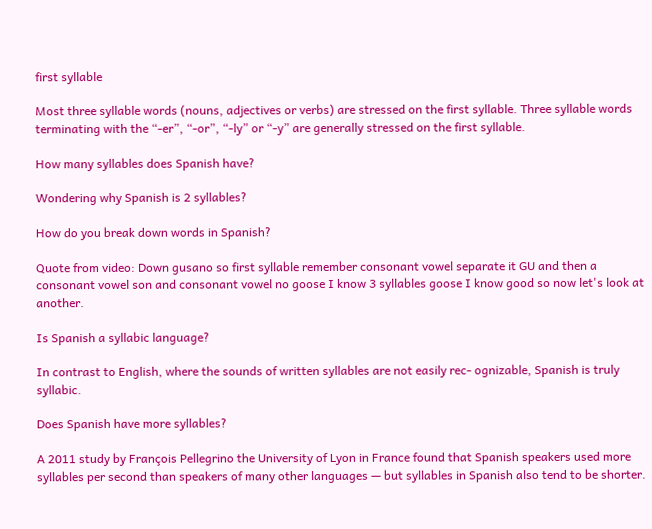first syllable

Most three syllable words (nouns, adjectives or verbs) are stressed on the first syllable. Three syllable words terminating with the “-er”, “-or”, “-ly” or “-y” are generally stressed on the first syllable.

How many syllables does Spanish have?

Wondering why Spanish is 2 syllables?

How do you break down words in Spanish?

Quote from video: Down gusano so first syllable remember consonant vowel separate it GU and then a consonant vowel son and consonant vowel no goose I know 3 syllables goose I know good so now let's look at another.

Is Spanish a syllabic language?

In contrast to English, where the sounds of written syllables are not easily rec- ognizable, Spanish is truly syllabic.

Does Spanish have more syllables?

A 2011 study by François Pellegrino the University of Lyon in France found that Spanish speakers used more syllables per second than speakers of many other languages — but syllables in Spanish also tend to be shorter.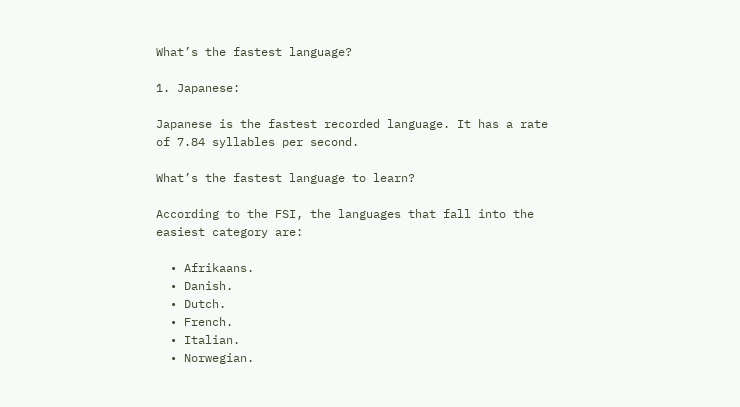What’s the fastest language?

1. Japanese:

Japanese is the fastest recorded language. It has a rate of 7.84 syllables per second.

What’s the fastest language to learn?

According to the FSI, the languages that fall into the easiest category are:

  • Afrikaans.
  • Danish.
  • Dutch.
  • French.
  • Italian.
  • Norwegian.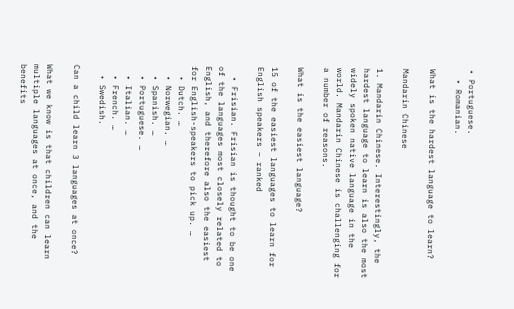• Portuguese.
  • Romanian.

What is the hardest language to learn?

Mandarin Chinese

1. Mandarin Chinese. Interestingly, the hardest language to learn is also the most widely spoken native language in the world. Mandarin Chinese is challenging for a number of reasons.

What is the easiest language?

15 of the easiest languages to learn for English speakers – ranked

  • Frisian. Frisian is thought to be one of the languages most closely related to English, and therefore also the easiest for English-speakers to pick up. …
  • Dutch. …
  • Norwegian. …
  • Spanish. …
  • Portuguese. …
  • Italian. …
  • French. …
  • Swedish.

Can a child learn 3 languages at once?

What we know is that children can learn multiple languages at once, and the benefits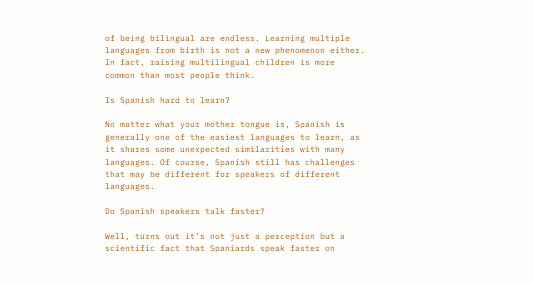of being bilingual are endless. Learning multiple languages from birth is not a new phenomenon either. In fact, raising multilingual children is more common than most people think.

Is Spanish hard to learn?

No matter what your mother tongue is, Spanish is generally one of the easiest languages to learn, as it shares some unexpected similarities with many languages. Of course, Spanish still has challenges that may be different for speakers of different languages.

Do Spanish speakers talk faster?

Well, turns out it’s not just a perception but a scientific fact that Spaniards speak faster on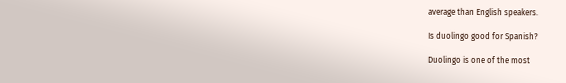average than English speakers.

Is duolingo good for Spanish?

Duolingo is one of the most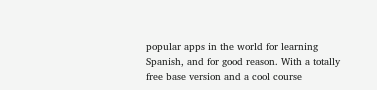popular apps in the world for learning Spanish, and for good reason. With a totally free base version and a cool course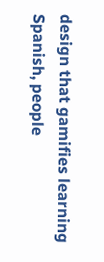design that gamifies learning Spanish, people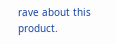rave about this product.